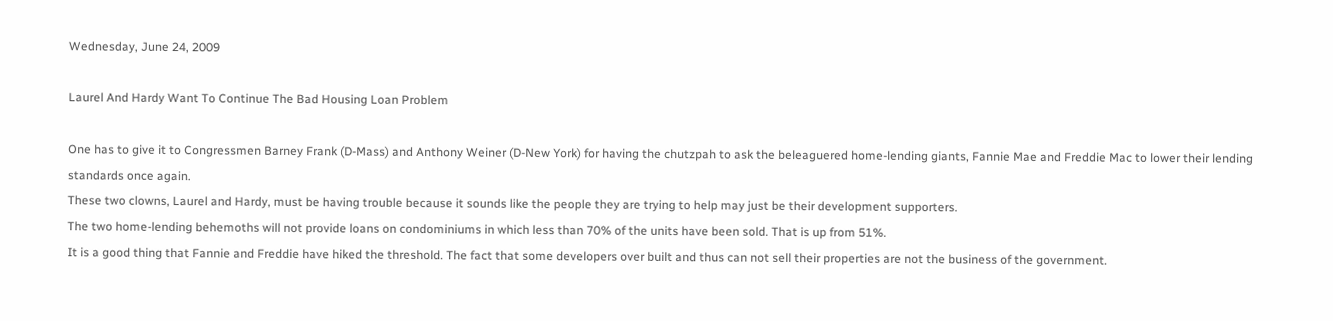Wednesday, June 24, 2009

Laurel And Hardy Want To Continue The Bad Housing Loan Problem

One has to give it to Congressmen Barney Frank (D-Mass) and Anthony Weiner (D-New York) for having the chutzpah to ask the beleaguered home-lending giants, Fannie Mae and Freddie Mac to lower their lending standards once again.
These two clowns, Laurel and Hardy, must be having trouble because it sounds like the people they are trying to help may just be their development supporters.
The two home-lending behemoths will not provide loans on condominiums in which less than 70% of the units have been sold. That is up from 51%.
It is a good thing that Fannie and Freddie have hiked the threshold. The fact that some developers over built and thus can not sell their properties are not the business of the government.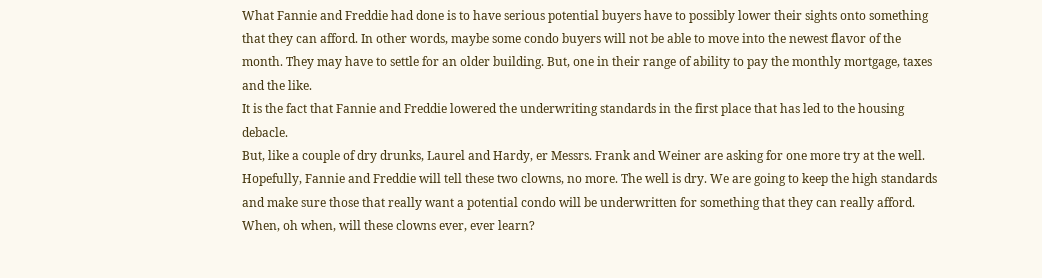What Fannie and Freddie had done is to have serious potential buyers have to possibly lower their sights onto something that they can afford. In other words, maybe some condo buyers will not be able to move into the newest flavor of the month. They may have to settle for an older building. But, one in their range of ability to pay the monthly mortgage, taxes and the like.
It is the fact that Fannie and Freddie lowered the underwriting standards in the first place that has led to the housing debacle.
But, like a couple of dry drunks, Laurel and Hardy, er Messrs. Frank and Weiner are asking for one more try at the well.
Hopefully, Fannie and Freddie will tell these two clowns, no more. The well is dry. We are going to keep the high standards and make sure those that really want a potential condo will be underwritten for something that they can really afford.
When, oh when, will these clowns ever, ever learn?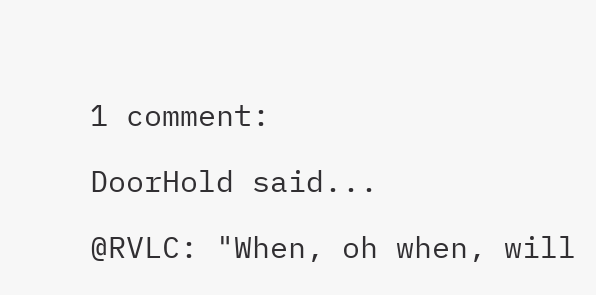1 comment:

DoorHold said...

@RVLC: "When, oh when, will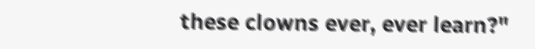these clowns ever, ever learn?"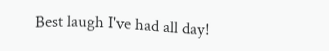Best laugh I've had all day!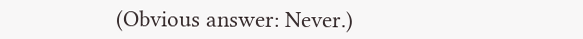(Obvious answer: Never.)